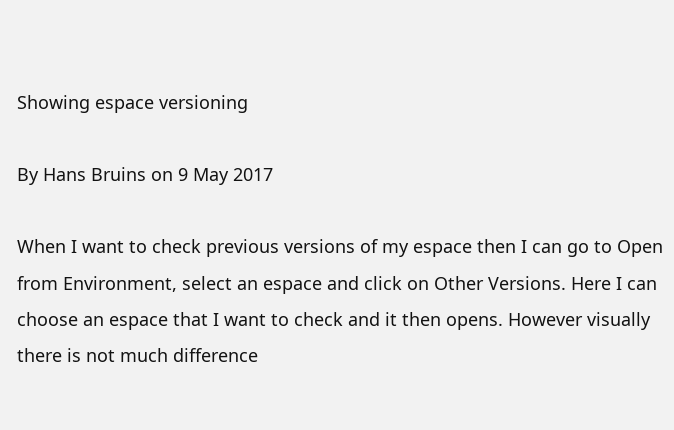Showing espace versioning

By Hans Bruins on 9 May 2017

When I want to check previous versions of my espace then I can go to Open from Environment, select an espace and click on Other Versions. Here I can choose an espace that I want to check and it then opens. However visually there is not much difference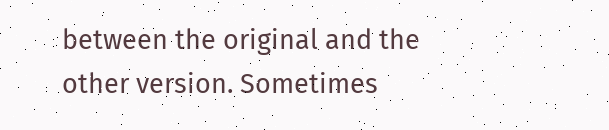between the original and the other version. Sometimes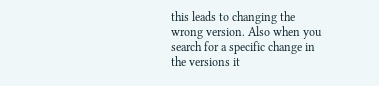this leads to changing the wrong version. Also when you search for a specific change in the versions it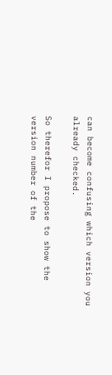can become confusing which version you already checked.

So therefor I propose to show the version number of the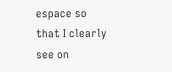espace so that I clearly see on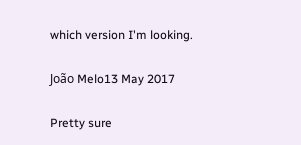which version I'm looking.

João Melo13 May 2017

Pretty sure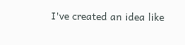I've created an idea like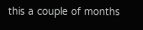this a couple of months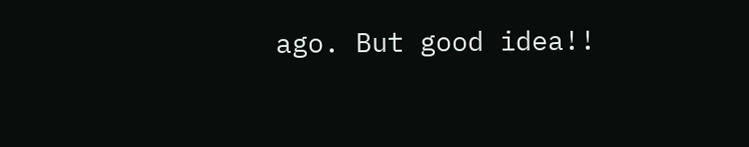ago. But good idea!!